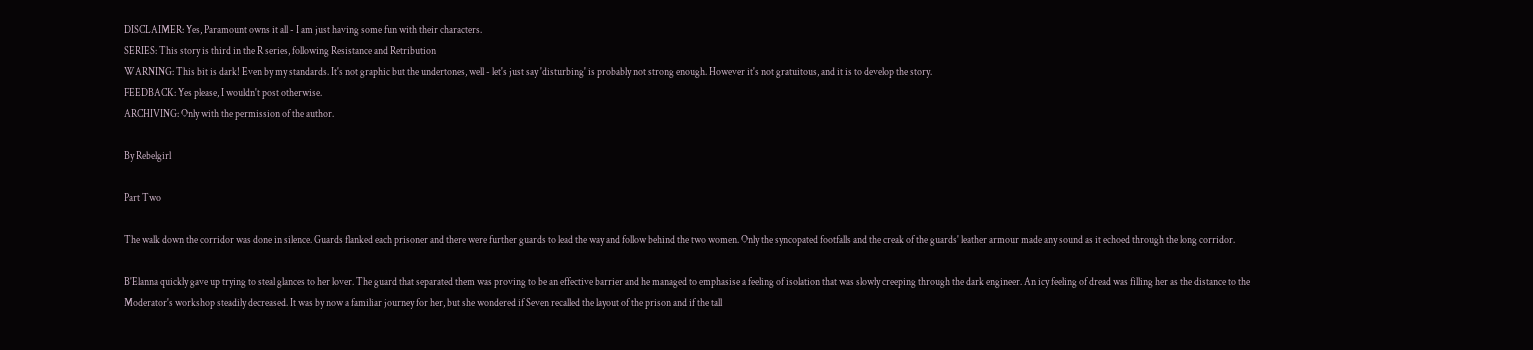DISCLAIMER: Yes, Paramount owns it all - I am just having some fun with their characters.
SERIES: This story is third in the R series, following Resistance and Retribution
WARNING: This bit is dark! Even by my standards. It's not graphic but the undertones, well - let's just say 'disturbing' is probably not strong enough. However it's not gratuitous, and it is to develop the story.
FEEDBACK: Yes please, I wouldn't post otherwise.
ARCHIVING: Only with the permission of the author.

By Rebelgirl

Part Two

The walk down the corridor was done in silence. Guards flanked each prisoner and there were further guards to lead the way and follow behind the two women. Only the syncopated footfalls and the creak of the guards' leather armour made any sound as it echoed through the long corridor.

B'Elanna quickly gave up trying to steal glances to her lover. The guard that separated them was proving to be an effective barrier and he managed to emphasise a feeling of isolation that was slowly creeping through the dark engineer. An icy feeling of dread was filling her as the distance to the Moderator's workshop steadily decreased. It was by now a familiar journey for her, but she wondered if Seven recalled the layout of the prison and if the tall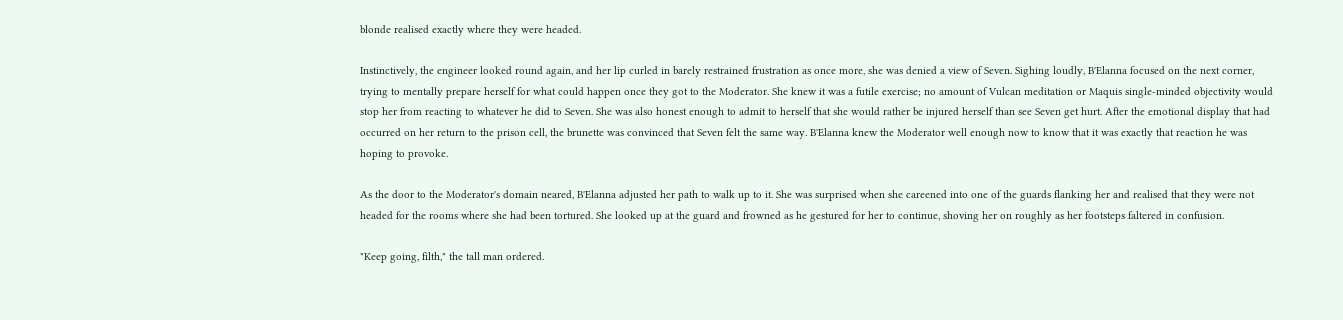blonde realised exactly where they were headed.

Instinctively, the engineer looked round again, and her lip curled in barely restrained frustration as once more, she was denied a view of Seven. Sighing loudly, B'Elanna focused on the next corner, trying to mentally prepare herself for what could happen once they got to the Moderator. She knew it was a futile exercise; no amount of Vulcan meditation or Maquis single-minded objectivity would stop her from reacting to whatever he did to Seven. She was also honest enough to admit to herself that she would rather be injured herself than see Seven get hurt. After the emotional display that had occurred on her return to the prison cell, the brunette was convinced that Seven felt the same way. B'Elanna knew the Moderator well enough now to know that it was exactly that reaction he was hoping to provoke.

As the door to the Moderator's domain neared, B'Elanna adjusted her path to walk up to it. She was surprised when she careened into one of the guards flanking her and realised that they were not headed for the rooms where she had been tortured. She looked up at the guard and frowned as he gestured for her to continue, shoving her on roughly as her footsteps faltered in confusion.

"Keep going, filth," the tall man ordered.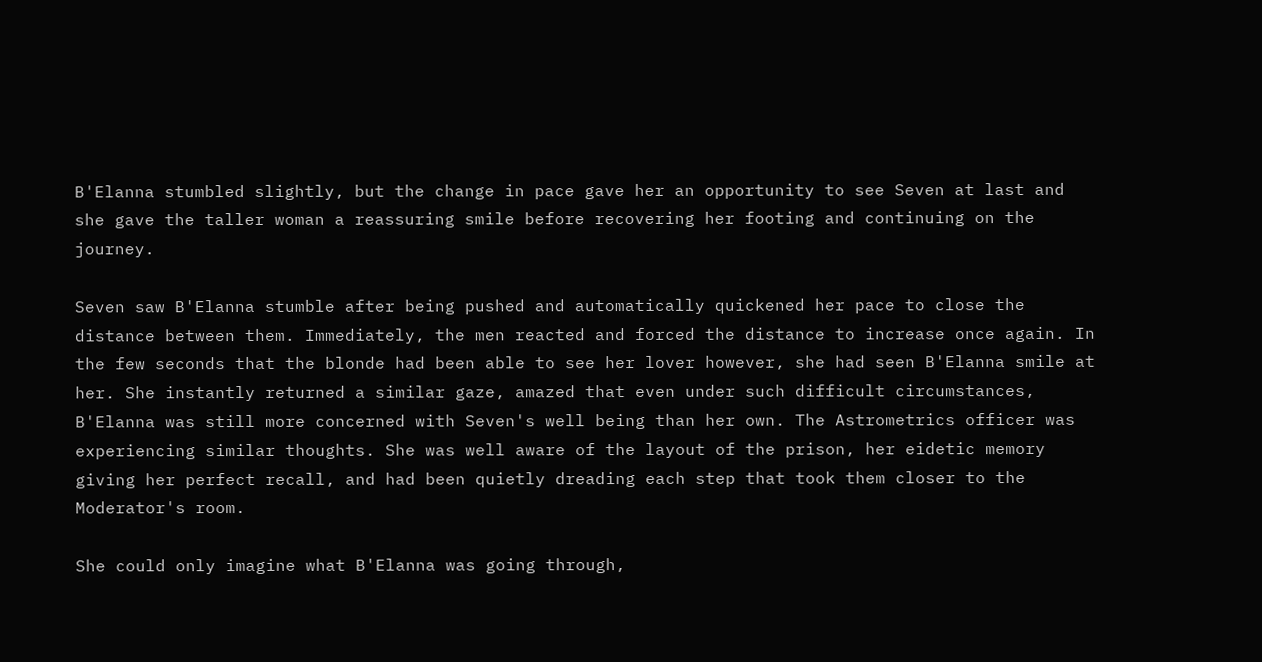B'Elanna stumbled slightly, but the change in pace gave her an opportunity to see Seven at last and she gave the taller woman a reassuring smile before recovering her footing and continuing on the journey.

Seven saw B'Elanna stumble after being pushed and automatically quickened her pace to close the distance between them. Immediately, the men reacted and forced the distance to increase once again. In the few seconds that the blonde had been able to see her lover however, she had seen B'Elanna smile at her. She instantly returned a similar gaze, amazed that even under such difficult circumstances, B'Elanna was still more concerned with Seven's well being than her own. The Astrometrics officer was experiencing similar thoughts. She was well aware of the layout of the prison, her eidetic memory giving her perfect recall, and had been quietly dreading each step that took them closer to the Moderator's room.

She could only imagine what B'Elanna was going through,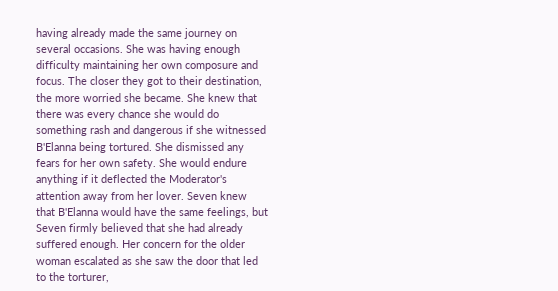having already made the same journey on several occasions. She was having enough difficulty maintaining her own composure and focus. The closer they got to their destination, the more worried she became. She knew that there was every chance she would do something rash and dangerous if she witnessed B'Elanna being tortured. She dismissed any fears for her own safety. She would endure anything if it deflected the Moderator's attention away from her lover. Seven knew that B'Elanna would have the same feelings, but Seven firmly believed that she had already suffered enough. Her concern for the older woman escalated as she saw the door that led to the torturer,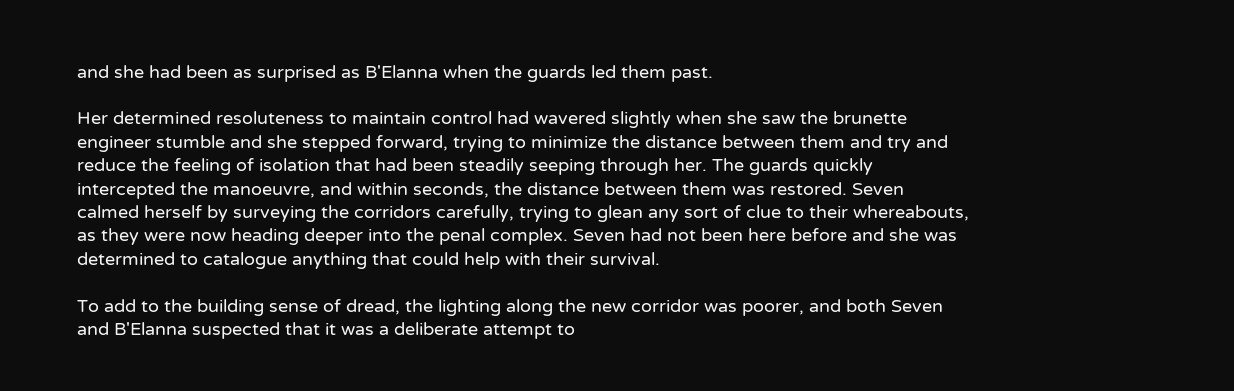and she had been as surprised as B'Elanna when the guards led them past.

Her determined resoluteness to maintain control had wavered slightly when she saw the brunette engineer stumble and she stepped forward, trying to minimize the distance between them and try and reduce the feeling of isolation that had been steadily seeping through her. The guards quickly intercepted the manoeuvre, and within seconds, the distance between them was restored. Seven calmed herself by surveying the corridors carefully, trying to glean any sort of clue to their whereabouts, as they were now heading deeper into the penal complex. Seven had not been here before and she was determined to catalogue anything that could help with their survival.

To add to the building sense of dread, the lighting along the new corridor was poorer, and both Seven and B'Elanna suspected that it was a deliberate attempt to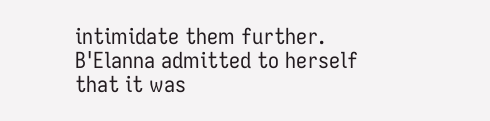intimidate them further. B'Elanna admitted to herself that it was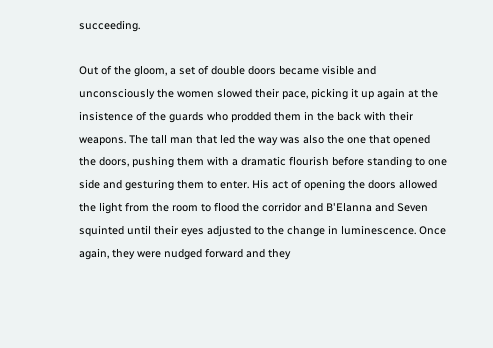succeeding.

Out of the gloom, a set of double doors became visible and unconsciously the women slowed their pace, picking it up again at the insistence of the guards who prodded them in the back with their weapons. The tall man that led the way was also the one that opened the doors, pushing them with a dramatic flourish before standing to one side and gesturing them to enter. His act of opening the doors allowed the light from the room to flood the corridor and B'Elanna and Seven squinted until their eyes adjusted to the change in luminescence. Once again, they were nudged forward and they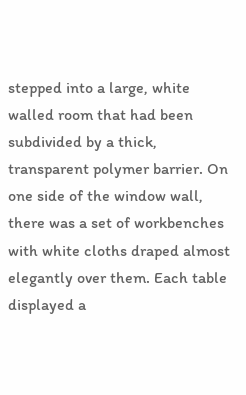stepped into a large, white walled room that had been subdivided by a thick, transparent polymer barrier. On one side of the window wall, there was a set of workbenches with white cloths draped almost elegantly over them. Each table displayed a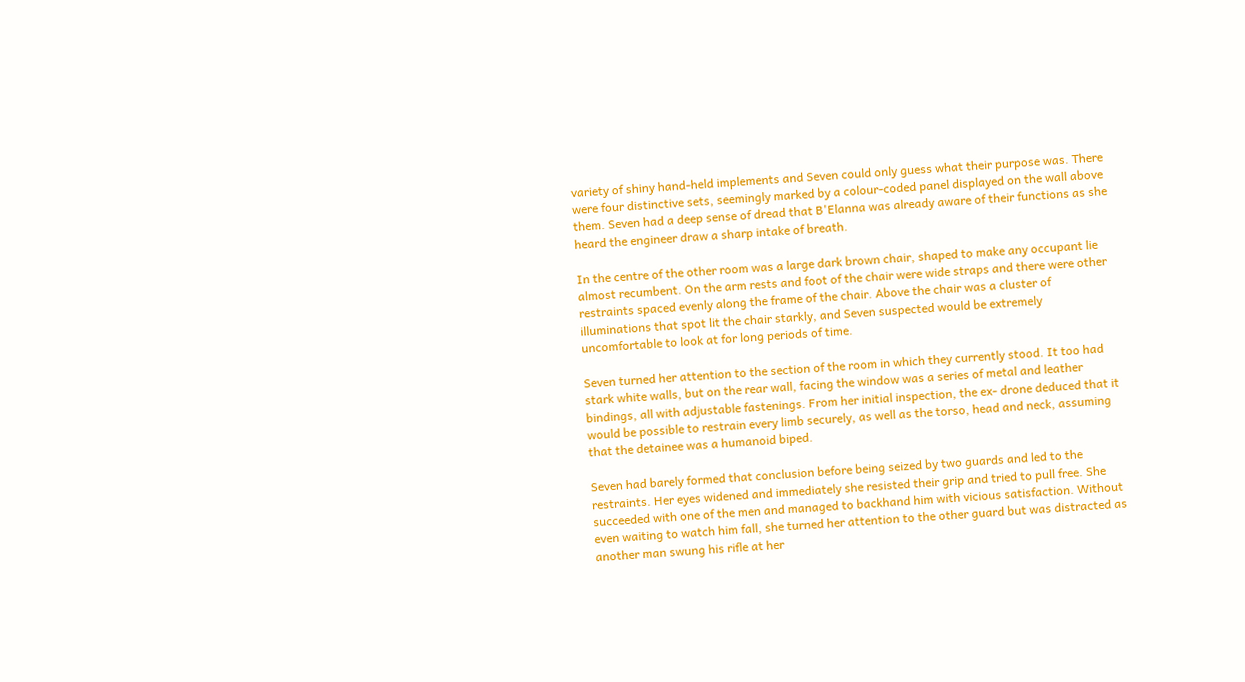variety of shiny hand-held implements and Seven could only guess what their purpose was. There were four distinctive sets, seemingly marked by a colour-coded panel displayed on the wall above them. Seven had a deep sense of dread that B'Elanna was already aware of their functions as she heard the engineer draw a sharp intake of breath.

In the centre of the other room was a large dark brown chair, shaped to make any occupant lie almost recumbent. On the arm rests and foot of the chair were wide straps and there were other restraints spaced evenly along the frame of the chair. Above the chair was a cluster of illuminations that spot lit the chair starkly, and Seven suspected would be extremely uncomfortable to look at for long periods of time.

Seven turned her attention to the section of the room in which they currently stood. It too had stark white walls, but on the rear wall, facing the window was a series of metal and leather bindings, all with adjustable fastenings. From her initial inspection, the ex- drone deduced that it would be possible to restrain every limb securely, as well as the torso, head and neck, assuming that the detainee was a humanoid biped.

Seven had barely formed that conclusion before being seized by two guards and led to the restraints. Her eyes widened and immediately she resisted their grip and tried to pull free. She succeeded with one of the men and managed to backhand him with vicious satisfaction. Without even waiting to watch him fall, she turned her attention to the other guard but was distracted as another man swung his rifle at her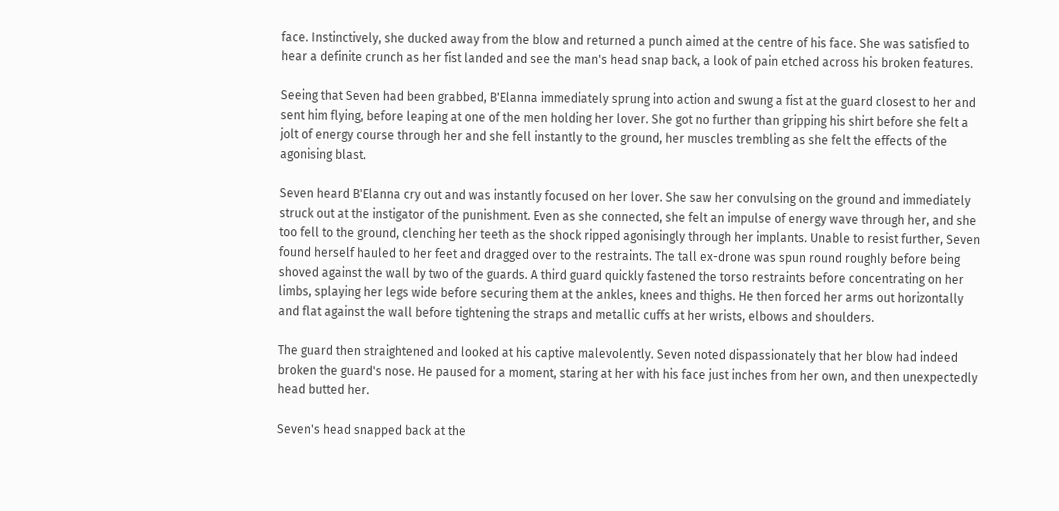face. Instinctively, she ducked away from the blow and returned a punch aimed at the centre of his face. She was satisfied to hear a definite crunch as her fist landed and see the man's head snap back, a look of pain etched across his broken features.

Seeing that Seven had been grabbed, B'Elanna immediately sprung into action and swung a fist at the guard closest to her and sent him flying, before leaping at one of the men holding her lover. She got no further than gripping his shirt before she felt a jolt of energy course through her and she fell instantly to the ground, her muscles trembling as she felt the effects of the agonising blast.

Seven heard B'Elanna cry out and was instantly focused on her lover. She saw her convulsing on the ground and immediately struck out at the instigator of the punishment. Even as she connected, she felt an impulse of energy wave through her, and she too fell to the ground, clenching her teeth as the shock ripped agonisingly through her implants. Unable to resist further, Seven found herself hauled to her feet and dragged over to the restraints. The tall ex-drone was spun round roughly before being shoved against the wall by two of the guards. A third guard quickly fastened the torso restraints before concentrating on her limbs, splaying her legs wide before securing them at the ankles, knees and thighs. He then forced her arms out horizontally and flat against the wall before tightening the straps and metallic cuffs at her wrists, elbows and shoulders.

The guard then straightened and looked at his captive malevolently. Seven noted dispassionately that her blow had indeed broken the guard's nose. He paused for a moment, staring at her with his face just inches from her own, and then unexpectedly head butted her.

Seven's head snapped back at the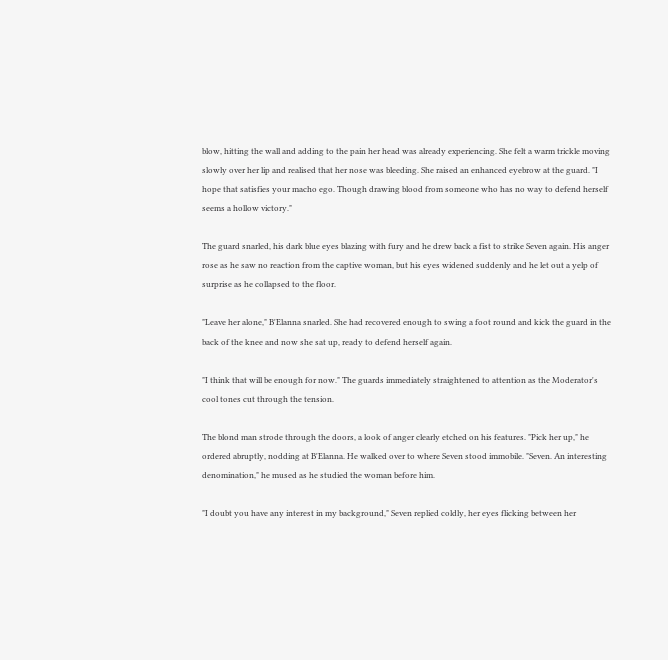blow, hitting the wall and adding to the pain her head was already experiencing. She felt a warm trickle moving slowly over her lip and realised that her nose was bleeding. She raised an enhanced eyebrow at the guard. "I hope that satisfies your macho ego. Though drawing blood from someone who has no way to defend herself seems a hollow victory."

The guard snarled, his dark blue eyes blazing with fury and he drew back a fist to strike Seven again. His anger rose as he saw no reaction from the captive woman, but his eyes widened suddenly and he let out a yelp of surprise as he collapsed to the floor.

"Leave her alone," B'Elanna snarled. She had recovered enough to swing a foot round and kick the guard in the back of the knee and now she sat up, ready to defend herself again.

"I think that will be enough for now." The guards immediately straightened to attention as the Moderator's cool tones cut through the tension.

The blond man strode through the doors, a look of anger clearly etched on his features. "Pick her up," he ordered abruptly, nodding at B'Elanna. He walked over to where Seven stood immobile. "Seven. An interesting denomination," he mused as he studied the woman before him.

"I doubt you have any interest in my background," Seven replied coldly, her eyes flicking between her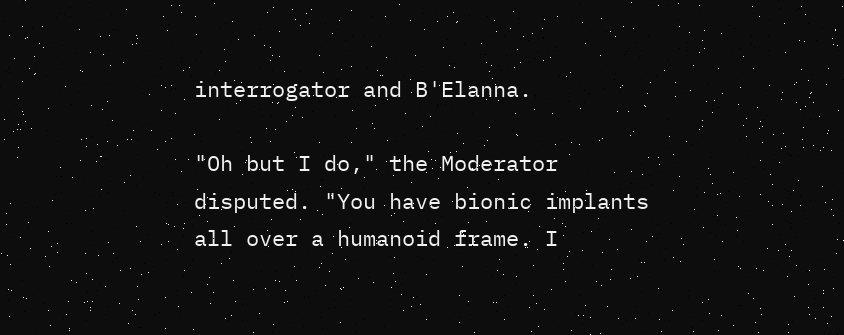interrogator and B'Elanna.

"Oh but I do," the Moderator disputed. "You have bionic implants all over a humanoid frame. I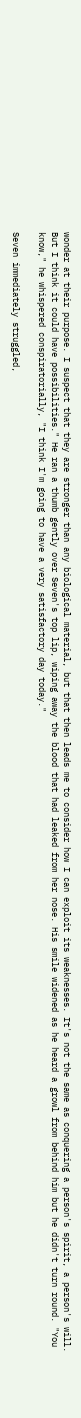wonder at their purpose. I suspect that they are stronger than any biological material, but that then leads me to consider how I can exploit its weaknesses. It's not the same as conquering a person's spirit, a person's will. But I think it could have possibilities." He ran a thumb gently over Seven's top lip, wiping away the blood that had leaked from her nose. His smile widened as he heard a growl from behind him but he didn't turn round. "You know," he whispered conspiratorially, "I think I'm going to have a very satisfactory day today."

Seven immediately struggled,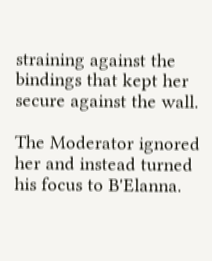straining against the bindings that kept her secure against the wall.

The Moderator ignored her and instead turned his focus to B'Elanna.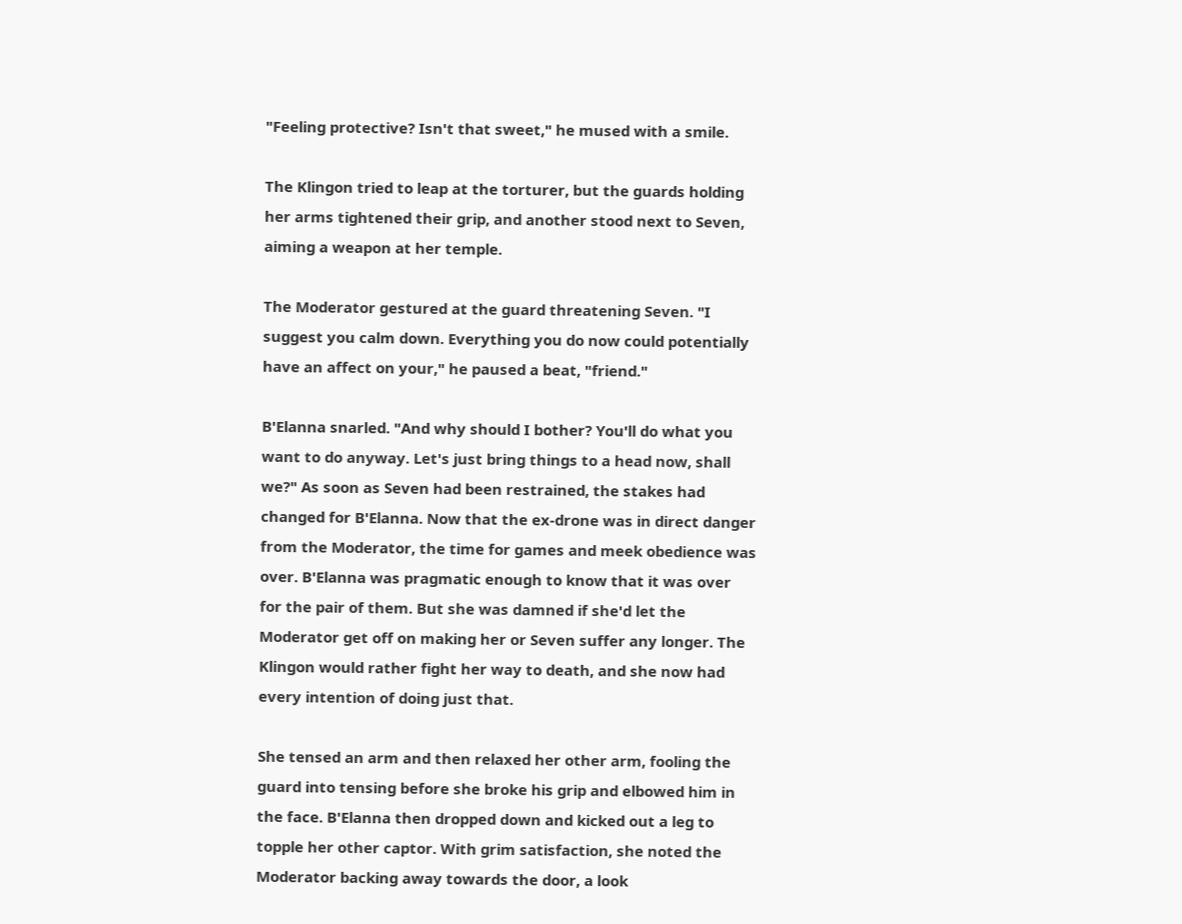"Feeling protective? Isn't that sweet," he mused with a smile.

The Klingon tried to leap at the torturer, but the guards holding her arms tightened their grip, and another stood next to Seven, aiming a weapon at her temple.

The Moderator gestured at the guard threatening Seven. "I suggest you calm down. Everything you do now could potentially have an affect on your," he paused a beat, "friend."

B'Elanna snarled. "And why should I bother? You'll do what you want to do anyway. Let's just bring things to a head now, shall we?" As soon as Seven had been restrained, the stakes had changed for B'Elanna. Now that the ex-drone was in direct danger from the Moderator, the time for games and meek obedience was over. B'Elanna was pragmatic enough to know that it was over for the pair of them. But she was damned if she'd let the Moderator get off on making her or Seven suffer any longer. The Klingon would rather fight her way to death, and she now had every intention of doing just that.

She tensed an arm and then relaxed her other arm, fooling the guard into tensing before she broke his grip and elbowed him in the face. B'Elanna then dropped down and kicked out a leg to topple her other captor. With grim satisfaction, she noted the Moderator backing away towards the door, a look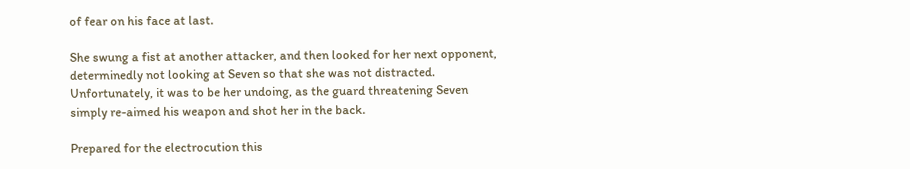of fear on his face at last.

She swung a fist at another attacker, and then looked for her next opponent, determinedly not looking at Seven so that she was not distracted. Unfortunately, it was to be her undoing, as the guard threatening Seven simply re-aimed his weapon and shot her in the back.

Prepared for the electrocution this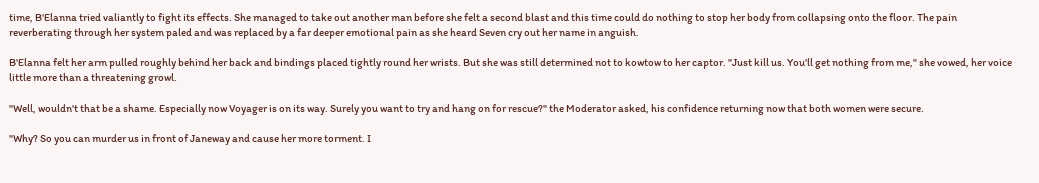time, B'Elanna tried valiantly to fight its effects. She managed to take out another man before she felt a second blast and this time could do nothing to stop her body from collapsing onto the floor. The pain reverberating through her system paled and was replaced by a far deeper emotional pain as she heard Seven cry out her name in anguish.

B'Elanna felt her arm pulled roughly behind her back and bindings placed tightly round her wrists. But she was still determined not to kowtow to her captor. "Just kill us. You'll get nothing from me," she vowed, her voice little more than a threatening growl.

"Well, wouldn't that be a shame. Especially now Voyager is on its way. Surely you want to try and hang on for rescue?" the Moderator asked, his confidence returning now that both women were secure.

"Why? So you can murder us in front of Janeway and cause her more torment. I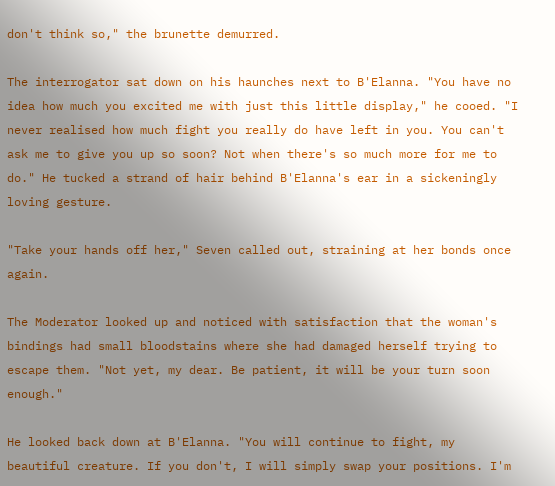don't think so," the brunette demurred.

The interrogator sat down on his haunches next to B'Elanna. "You have no idea how much you excited me with just this little display," he cooed. "I never realised how much fight you really do have left in you. You can't ask me to give you up so soon? Not when there's so much more for me to do." He tucked a strand of hair behind B'Elanna's ear in a sickeningly loving gesture.

"Take your hands off her," Seven called out, straining at her bonds once again.

The Moderator looked up and noticed with satisfaction that the woman's bindings had small bloodstains where she had damaged herself trying to escape them. "Not yet, my dear. Be patient, it will be your turn soon enough."

He looked back down at B'Elanna. "You will continue to fight, my beautiful creature. If you don't, I will simply swap your positions. I'm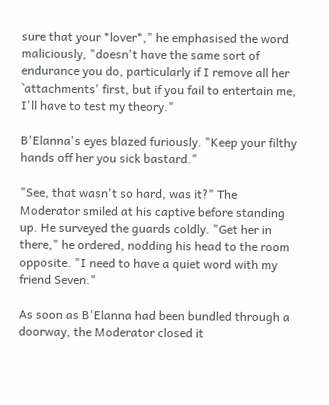sure that your *lover*," he emphasised the word maliciously, "doesn't have the same sort of endurance you do, particularly if I remove all her `attachments' first, but if you fail to entertain me, I'll have to test my theory."

B'Elanna's eyes blazed furiously. "Keep your filthy hands off her you sick bastard."

"See, that wasn't so hard, was it?" The Moderator smiled at his captive before standing up. He surveyed the guards coldly. "Get her in there," he ordered, nodding his head to the room opposite. "I need to have a quiet word with my friend Seven."

As soon as B'Elanna had been bundled through a doorway, the Moderator closed it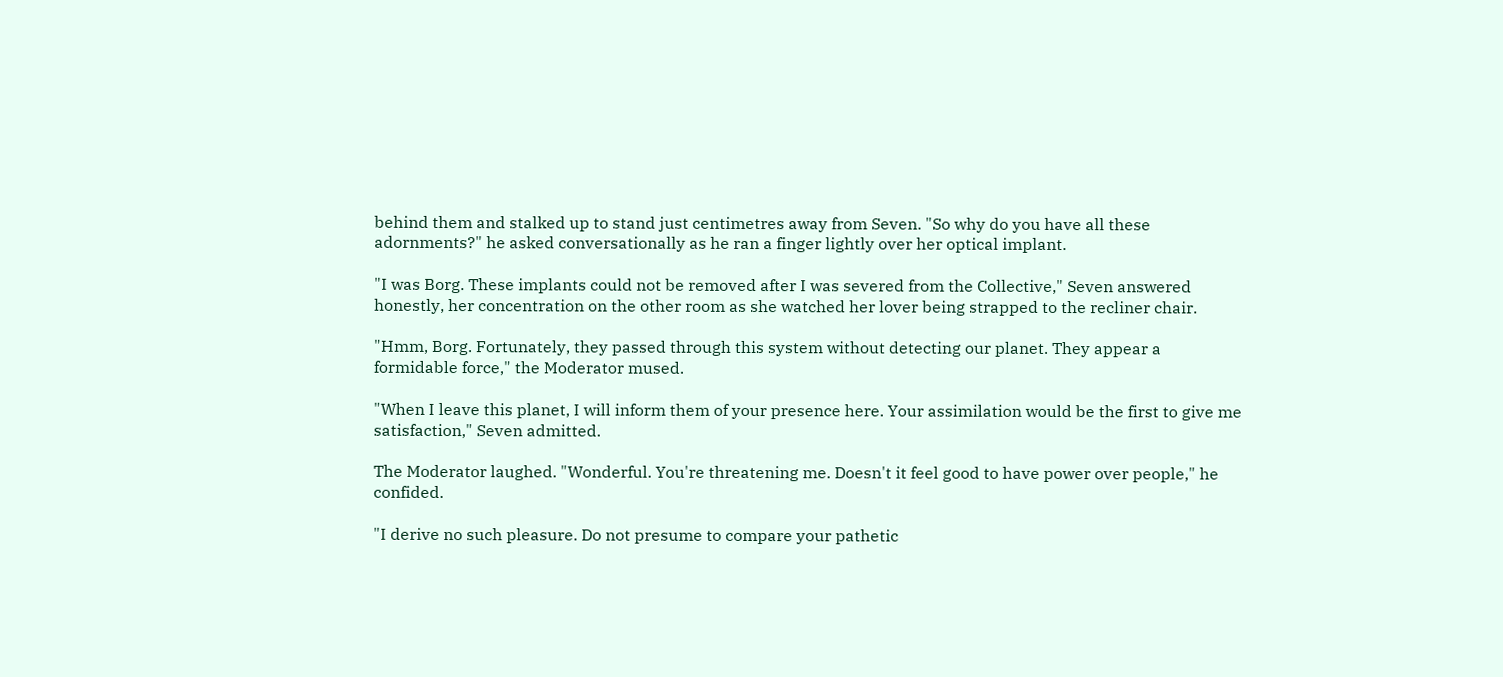behind them and stalked up to stand just centimetres away from Seven. "So why do you have all these adornments?" he asked conversationally as he ran a finger lightly over her optical implant.

"I was Borg. These implants could not be removed after I was severed from the Collective," Seven answered honestly, her concentration on the other room as she watched her lover being strapped to the recliner chair.

"Hmm, Borg. Fortunately, they passed through this system without detecting our planet. They appear a formidable force," the Moderator mused.

"When I leave this planet, I will inform them of your presence here. Your assimilation would be the first to give me satisfaction," Seven admitted.

The Moderator laughed. "Wonderful. You're threatening me. Doesn't it feel good to have power over people," he confided.

"I derive no such pleasure. Do not presume to compare your pathetic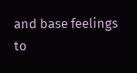and base feelings to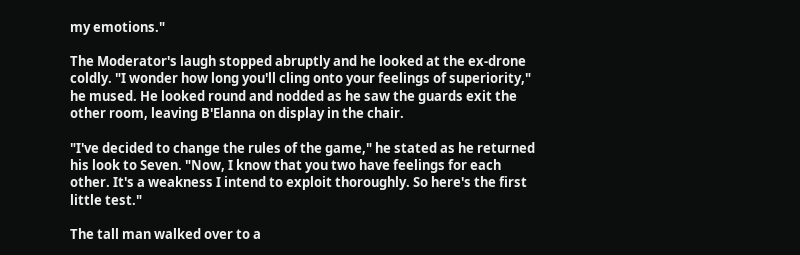my emotions."

The Moderator's laugh stopped abruptly and he looked at the ex-drone coldly. "I wonder how long you'll cling onto your feelings of superiority," he mused. He looked round and nodded as he saw the guards exit the other room, leaving B'Elanna on display in the chair.

"I've decided to change the rules of the game," he stated as he returned his look to Seven. "Now, I know that you two have feelings for each other. It's a weakness I intend to exploit thoroughly. So here's the first little test."

The tall man walked over to a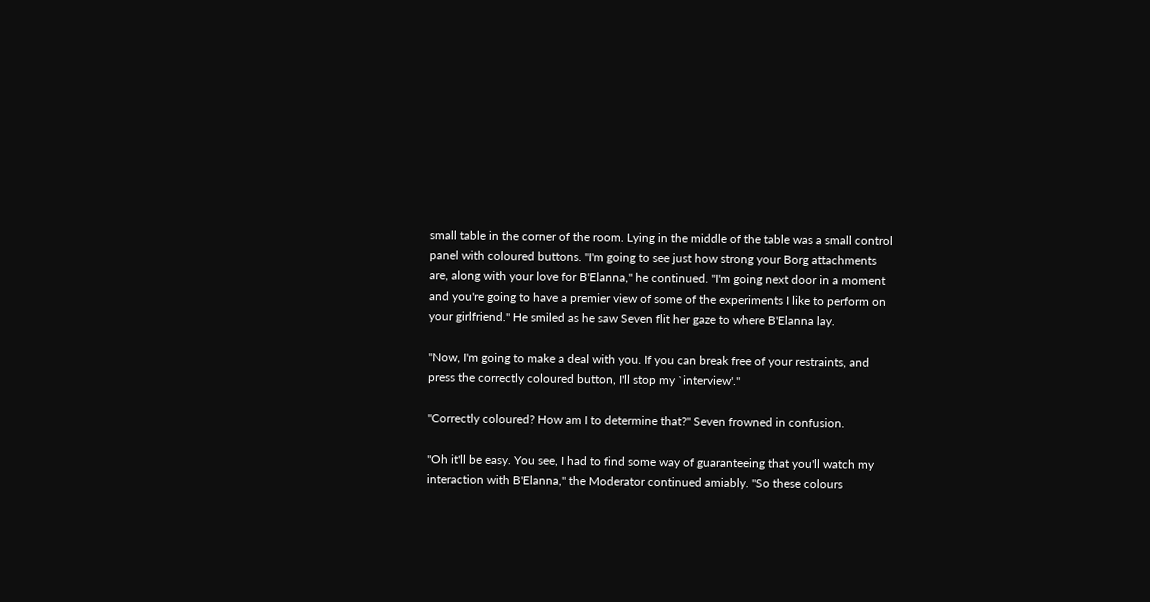small table in the corner of the room. Lying in the middle of the table was a small control panel with coloured buttons. "I'm going to see just how strong your Borg attachments are, along with your love for B'Elanna," he continued. "I'm going next door in a moment and you're going to have a premier view of some of the experiments I like to perform on your girlfriend." He smiled as he saw Seven flit her gaze to where B'Elanna lay.

"Now, I'm going to make a deal with you. If you can break free of your restraints, and press the correctly coloured button, I'll stop my `interview'."

"Correctly coloured? How am I to determine that?" Seven frowned in confusion.

"Oh it'll be easy. You see, I had to find some way of guaranteeing that you'll watch my interaction with B'Elanna," the Moderator continued amiably. "So these colours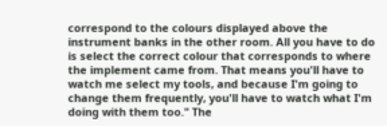correspond to the colours displayed above the instrument banks in the other room. All you have to do is select the correct colour that corresponds to where the implement came from. That means you'll have to watch me select my tools, and because I'm going to change them frequently, you'll have to watch what I'm doing with them too." The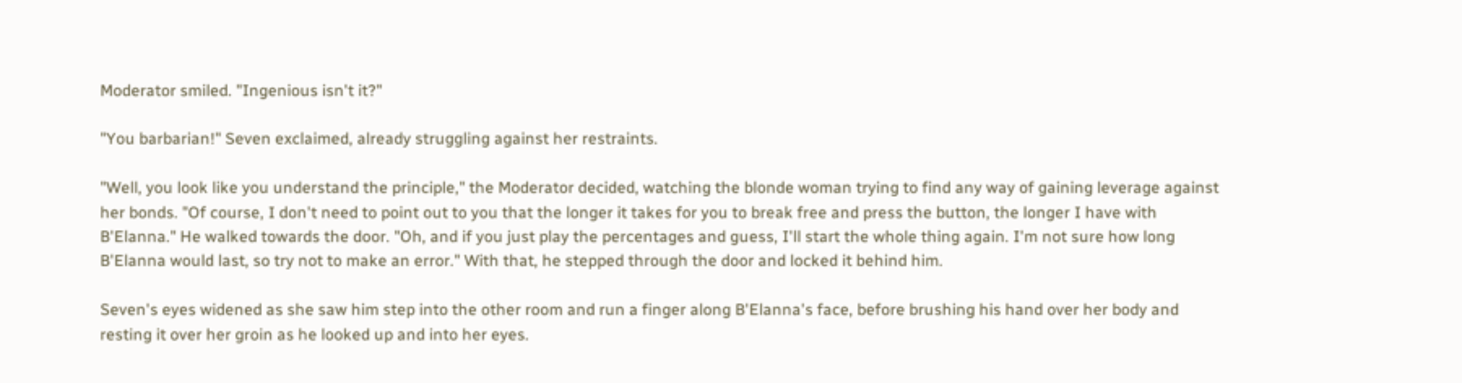Moderator smiled. "Ingenious isn't it?"

"You barbarian!" Seven exclaimed, already struggling against her restraints.

"Well, you look like you understand the principle," the Moderator decided, watching the blonde woman trying to find any way of gaining leverage against her bonds. "Of course, I don't need to point out to you that the longer it takes for you to break free and press the button, the longer I have with B'Elanna." He walked towards the door. "Oh, and if you just play the percentages and guess, I'll start the whole thing again. I'm not sure how long B'Elanna would last, so try not to make an error." With that, he stepped through the door and locked it behind him.

Seven's eyes widened as she saw him step into the other room and run a finger along B'Elanna's face, before brushing his hand over her body and resting it over her groin as he looked up and into her eyes.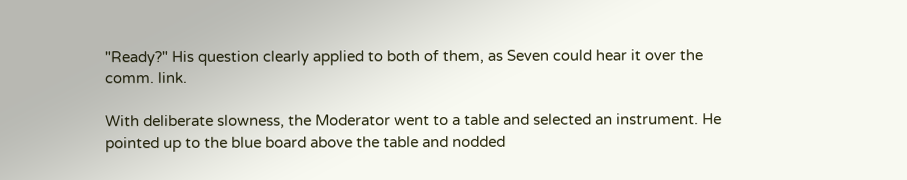"Ready?" His question clearly applied to both of them, as Seven could hear it over the comm. link.

With deliberate slowness, the Moderator went to a table and selected an instrument. He pointed up to the blue board above the table and nodded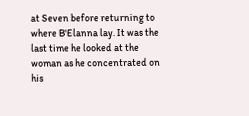at Seven before returning to where B'Elanna lay. It was the last time he looked at the woman as he concentrated on his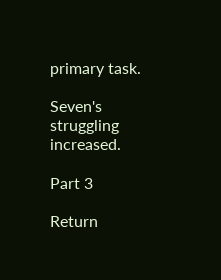primary task.

Seven's struggling increased.

Part 3

Return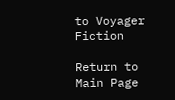to Voyager Fiction

Return to Main Page